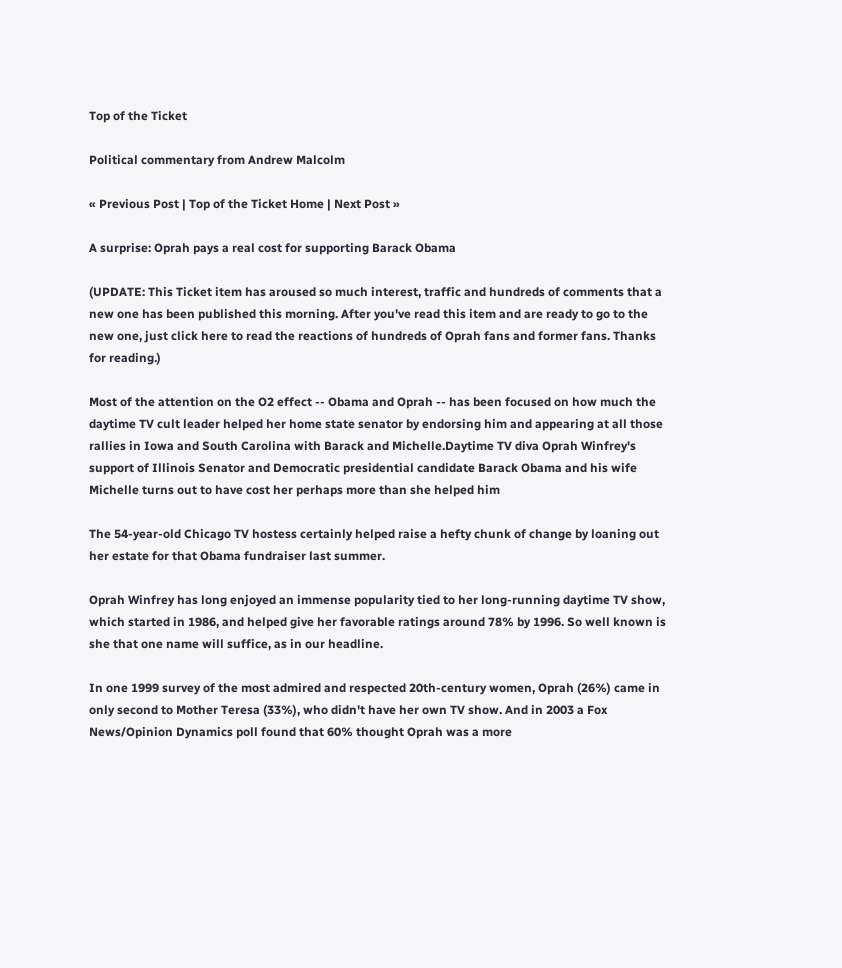Top of the Ticket

Political commentary from Andrew Malcolm

« Previous Post | Top of the Ticket Home | Next Post »

A surprise: Oprah pays a real cost for supporting Barack Obama

(UPDATE: This Ticket item has aroused so much interest, traffic and hundreds of comments that a new one has been published this morning. After you've read this item and are ready to go to the new one, just click here to read the reactions of hundreds of Oprah fans and former fans. Thanks for reading.)

Most of the attention on the O2 effect -- Obama and Oprah -- has been focused on how much the daytime TV cult leader helped her home state senator by endorsing him and appearing at all those rallies in Iowa and South Carolina with Barack and Michelle.Daytime TV diva Oprah Winfrey's support of Illinois Senator and Democratic presidential candidate Barack Obama and his wife Michelle turns out to have cost her perhaps more than she helped him

The 54-year-old Chicago TV hostess certainly helped raise a hefty chunk of change by loaning out her estate for that Obama fundraiser last summer.

Oprah Winfrey has long enjoyed an immense popularity tied to her long-running daytime TV show, which started in 1986, and helped give her favorable ratings around 78% by 1996. So well known is she that one name will suffice, as in our headline.

In one 1999 survey of the most admired and respected 20th-century women, Oprah (26%) came in only second to Mother Teresa (33%), who didn't have her own TV show. And in 2003 a Fox News/Opinion Dynamics poll found that 60% thought Oprah was a more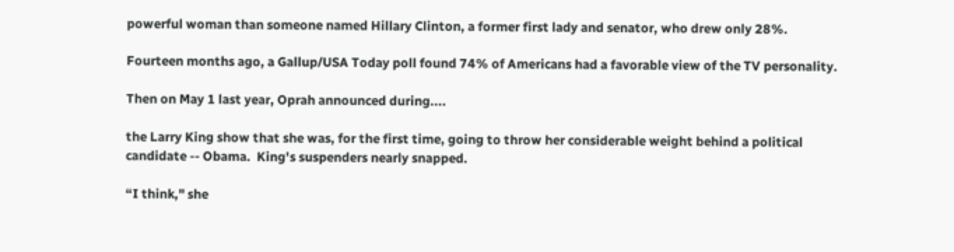powerful woman than someone named Hillary Clinton, a former first lady and senator, who drew only 28%.

Fourteen months ago, a Gallup/USA Today poll found 74% of Americans had a favorable view of the TV personality.

Then on May 1 last year, Oprah announced during....

the Larry King show that she was, for the first time, going to throw her considerable weight behind a political candidate -- Obama.  King's suspenders nearly snapped.

“I think," she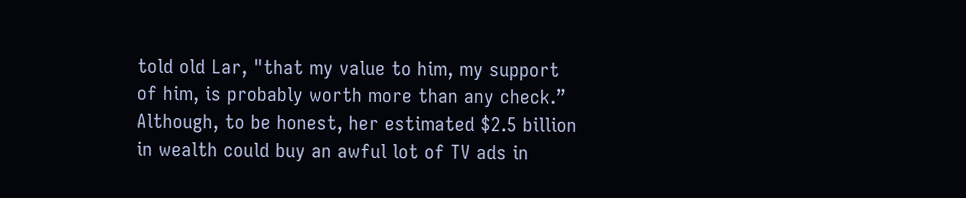told old Lar, "that my value to him, my support of him, is probably worth more than any check.” Although, to be honest, her estimated $2.5 billion in wealth could buy an awful lot of TV ads in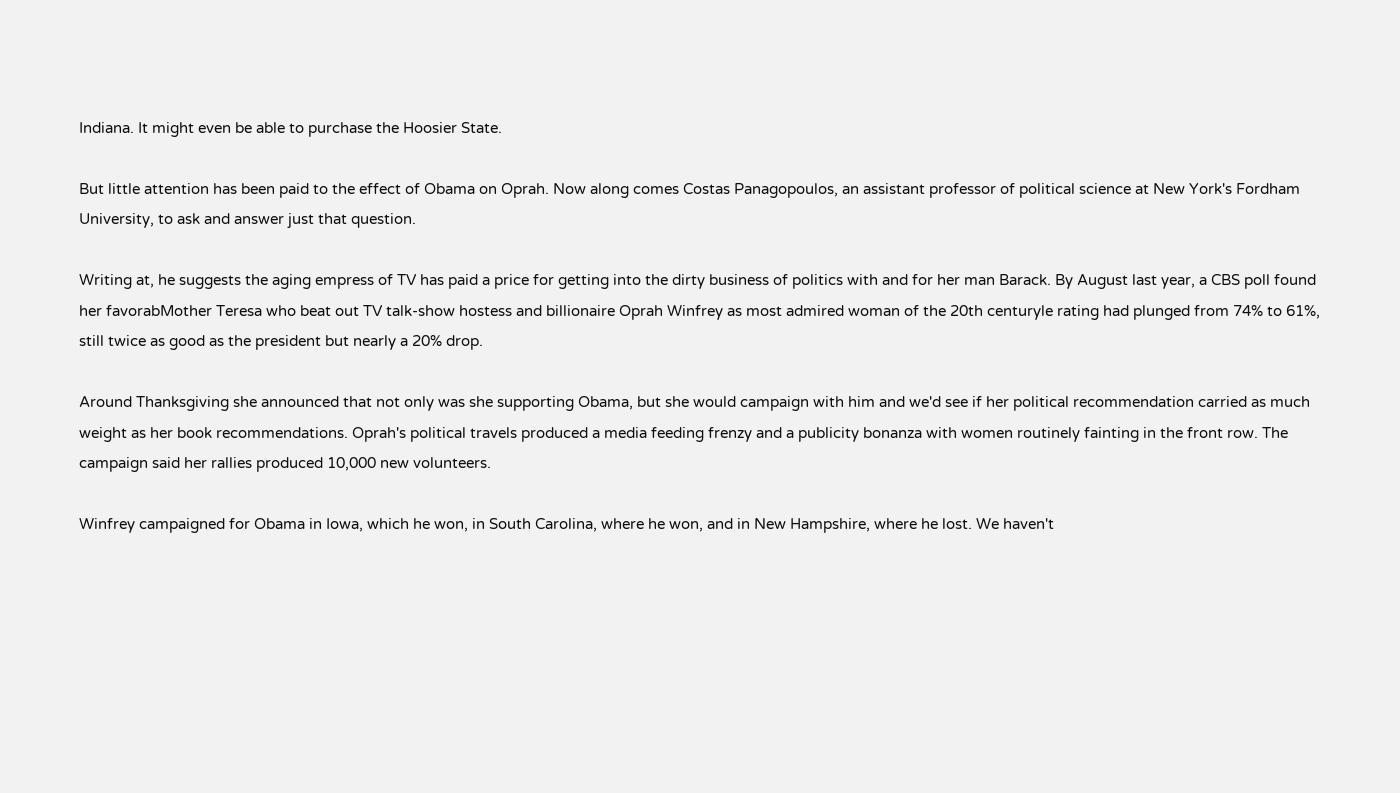Indiana. It might even be able to purchase the Hoosier State.

But little attention has been paid to the effect of Obama on Oprah. Now along comes Costas Panagopoulos, an assistant professor of political science at New York's Fordham University, to ask and answer just that question.

Writing at, he suggests the aging empress of TV has paid a price for getting into the dirty business of politics with and for her man Barack. By August last year, a CBS poll found her favorabMother Teresa who beat out TV talk-show hostess and billionaire Oprah Winfrey as most admired woman of the 20th centuryle rating had plunged from 74% to 61%, still twice as good as the president but nearly a 20% drop.

Around Thanksgiving she announced that not only was she supporting Obama, but she would campaign with him and we'd see if her political recommendation carried as much weight as her book recommendations. Oprah's political travels produced a media feeding frenzy and a publicity bonanza with women routinely fainting in the front row. The campaign said her rallies produced 10,000 new volunteers.

Winfrey campaigned for Obama in Iowa, which he won, in South Carolina, where he won, and in New Hampshire, where he lost. We haven't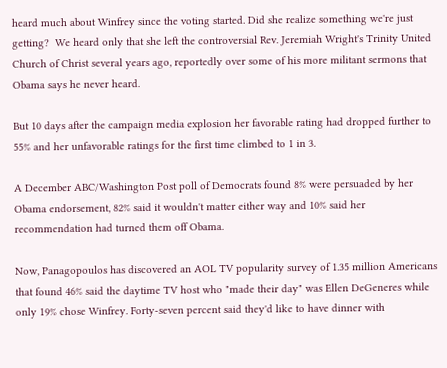heard much about Winfrey since the voting started. Did she realize something we're just getting?  We heard only that she left the controversial Rev. Jeremiah Wright's Trinity United Church of Christ several years ago, reportedly over some of his more militant sermons that Obama says he never heard.

But 10 days after the campaign media explosion her favorable rating had dropped further to 55% and her unfavorable ratings for the first time climbed to 1 in 3.

A December ABC/Washington Post poll of Democrats found 8% were persuaded by her Obama endorsement, 82% said it wouldn't matter either way and 10% said her recommendation had turned them off Obama.

Now, Panagopoulos has discovered an AOL TV popularity survey of 1.35 million Americans that found 46% said the daytime TV host who "made their day" was Ellen DeGeneres while only 19% chose Winfrey. Forty-seven percent said they'd like to have dinner with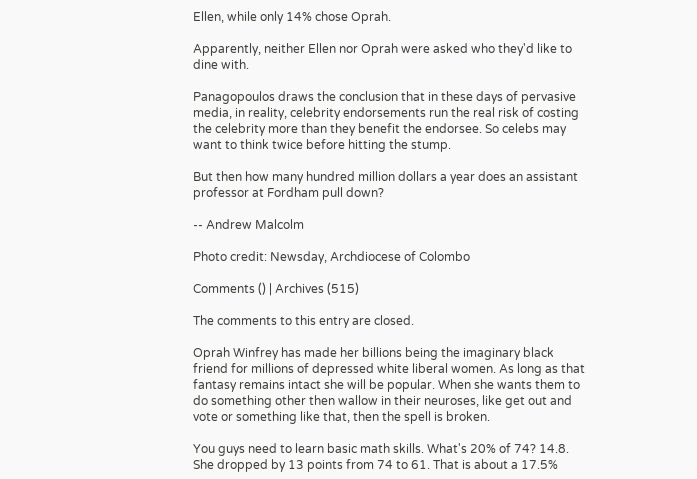Ellen, while only 14% chose Oprah.

Apparently, neither Ellen nor Oprah were asked who they'd like to dine with.

Panagopoulos draws the conclusion that in these days of pervasive media, in reality, celebrity endorsements run the real risk of costing the celebrity more than they benefit the endorsee. So celebs may want to think twice before hitting the stump.

But then how many hundred million dollars a year does an assistant professor at Fordham pull down?

-- Andrew Malcolm

Photo credit: Newsday, Archdiocese of Colombo

Comments () | Archives (515)

The comments to this entry are closed.

Oprah Winfrey has made her billions being the imaginary black friend for millions of depressed white liberal women. As long as that fantasy remains intact she will be popular. When she wants them to do something other then wallow in their neuroses, like get out and vote or something like that, then the spell is broken.

You guys need to learn basic math skills. What's 20% of 74? 14.8. She dropped by 13 points from 74 to 61. That is about a 17.5%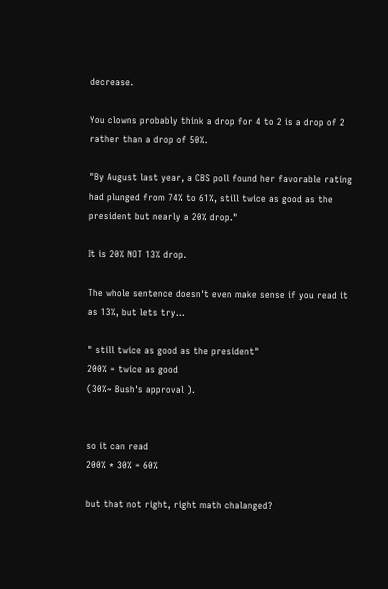decrease.

You clowns probably think a drop for 4 to 2 is a drop of 2 rather than a drop of 50%.

"By August last year, a CBS poll found her favorable rating had plunged from 74% to 61%, still twice as good as the president but nearly a 20% drop."

It is 20% NOT 13% drop.

The whole sentence doesn't even make sense if you read it as 13%, but lets try...

" still twice as good as the president"
200% = twice as good
(30%~ Bush's approval ).


so it can read
200% * 30% = 60%

but that not right, right math chalanged?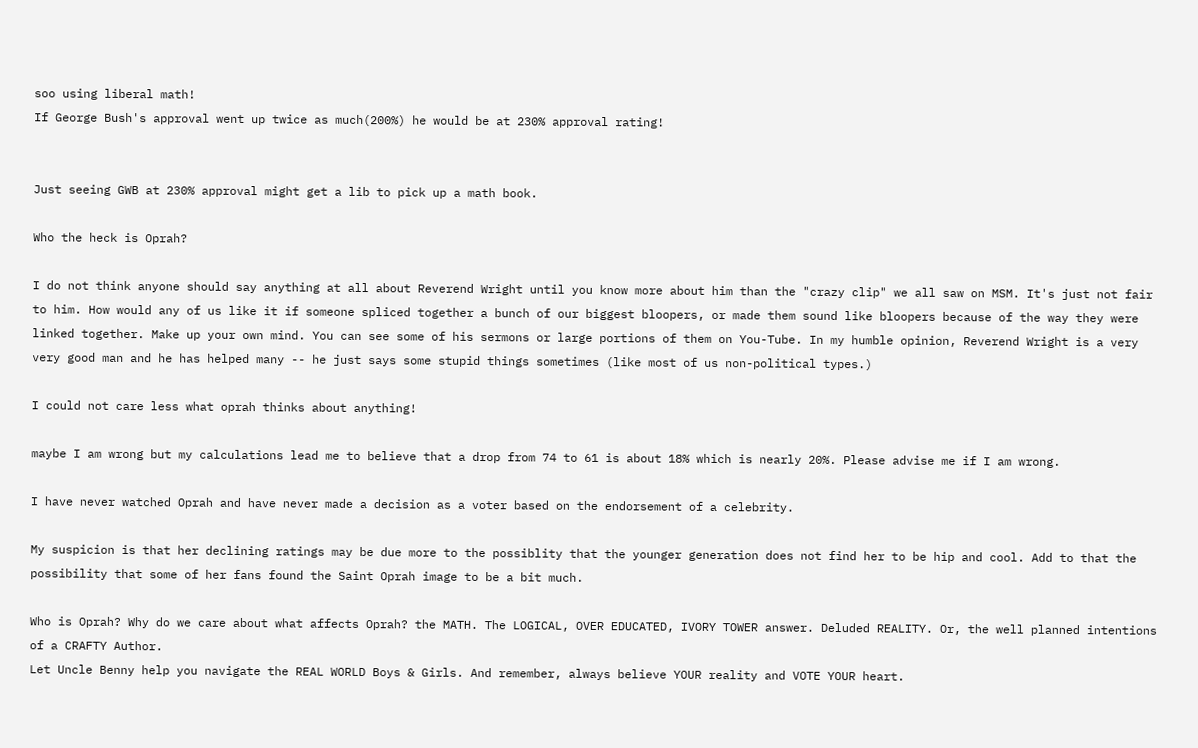soo using liberal math!
If George Bush's approval went up twice as much(200%) he would be at 230% approval rating!


Just seeing GWB at 230% approval might get a lib to pick up a math book.

Who the heck is Oprah?

I do not think anyone should say anything at all about Reverend Wright until you know more about him than the "crazy clip" we all saw on MSM. It's just not fair to him. How would any of us like it if someone spliced together a bunch of our biggest bloopers, or made them sound like bloopers because of the way they were linked together. Make up your own mind. You can see some of his sermons or large portions of them on You-Tube. In my humble opinion, Reverend Wright is a very very good man and he has helped many -- he just says some stupid things sometimes (like most of us non-political types.)

I could not care less what oprah thinks about anything!

maybe I am wrong but my calculations lead me to believe that a drop from 74 to 61 is about 18% which is nearly 20%. Please advise me if I am wrong.

I have never watched Oprah and have never made a decision as a voter based on the endorsement of a celebrity.

My suspicion is that her declining ratings may be due more to the possiblity that the younger generation does not find her to be hip and cool. Add to that the possibility that some of her fans found the Saint Oprah image to be a bit much.

Who is Oprah? Why do we care about what affects Oprah? the MATH. The LOGICAL, OVER EDUCATED, IVORY TOWER answer. Deluded REALITY. Or, the well planned intentions of a CRAFTY Author.
Let Uncle Benny help you navigate the REAL WORLD Boys & Girls. And remember, always believe YOUR reality and VOTE YOUR heart.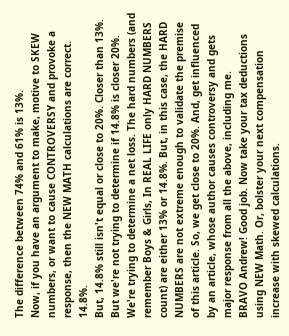The difference between 74% and 61% is 13%.
Now, if you have an argument to make, motive to SKEW numbers, or want to cause CONTROVERSY and provoke a response, then the NEW MATH calculations are correct. 14.8%.
But, 14.8% still isn't equal or close to 20%. Closer than 13%. But we're not trying to determine if 14.8% is closer 20%. We're trying to determine a net loss. The hard numbers (and remember Boys & Girls, In REAL LIFE only HARD NUMBERS count) are either 13% or 14.8%. But, in this case, the HARD NUMBERS are not extreme enough to validate the premise of this article. So, we get close to 20%. And, get influenced by an article, whose author causes controversy and gets major response from all the above, including me.
BRAVO Andrew! Good job. Now take your tax deductions using NEW Math. Or, bolster your next compensation increase with skewed calculations.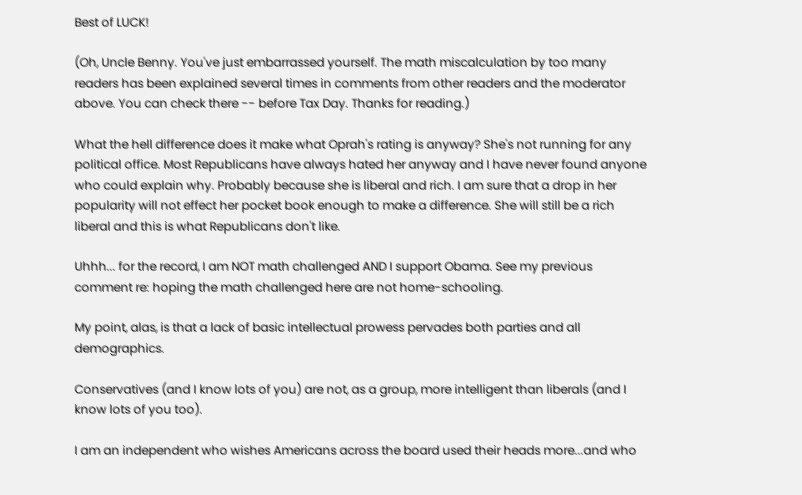Best of LUCK!

(Oh, Uncle Benny. You've just embarrassed yourself. The math miscalculation by too many readers has been explained several times in comments from other readers and the moderator above. You can check there -- before Tax Day. Thanks for reading.)

What the hell difference does it make what Oprah's rating is anyway? She's not running for any political office. Most Republicans have always hated her anyway and I have never found anyone who could explain why. Probably because she is liberal and rich. I am sure that a drop in her popularity will not effect her pocket book enough to make a difference. She will still be a rich liberal and this is what Republicans don't like.

Uhhh... for the record, I am NOT math challenged AND I support Obama. See my previous comment re: hoping the math challenged here are not home-schooling.

My point, alas, is that a lack of basic intellectual prowess pervades both parties and all demographics.

Conservatives (and I know lots of you) are not, as a group, more intelligent than liberals (and I know lots of you too).

I am an independent who wishes Americans across the board used their heads more...and who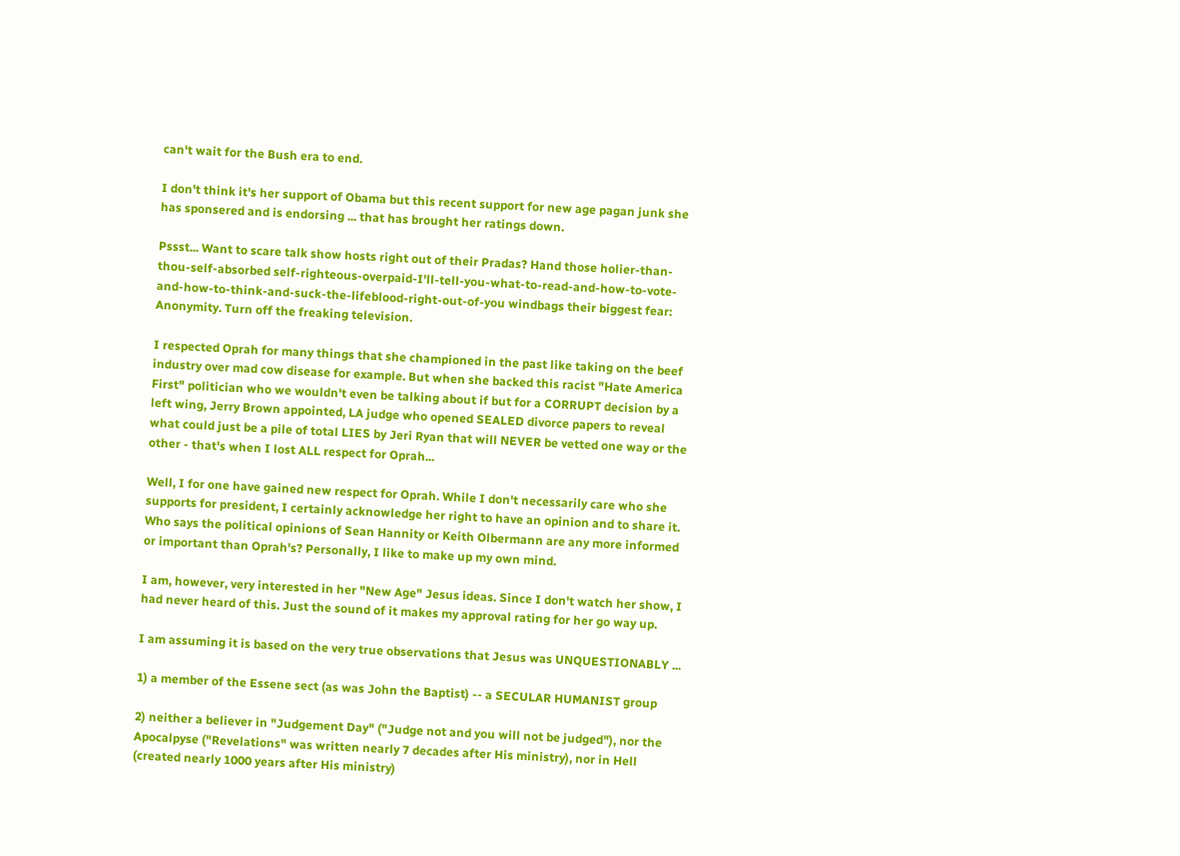can't wait for the Bush era to end.

I don't think it's her support of Obama but this recent support for new age pagan junk she has sponsered and is endorsing ... that has brought her ratings down.

Pssst... Want to scare talk show hosts right out of their Pradas? Hand those holier-than-thou-self-absorbed self-righteous-overpaid-I'll-tell-you-what-to-read-and-how-to-vote-and-how-to-think-and-suck-the-lifeblood-right-out-of-you windbags their biggest fear: Anonymity. Turn off the freaking television.

I respected Oprah for many things that she championed in the past like taking on the beef industry over mad cow disease for example. But when she backed this racist "Hate America First" politician who we wouldn't even be talking about if but for a CORRUPT decision by a left wing, Jerry Brown appointed, LA judge who opened SEALED divorce papers to reveal what could just be a pile of total LIES by Jeri Ryan that will NEVER be vetted one way or the other - that's when I lost ALL respect for Oprah...

Well, I for one have gained new respect for Oprah. While I don't necessarily care who she supports for president, I certainly acknowledge her right to have an opinion and to share it. Who says the political opinions of Sean Hannity or Keith Olbermann are any more informed or important than Oprah's? Personally, I like to make up my own mind.

I am, however, very interested in her "New Age" Jesus ideas. Since I don't watch her show, I had never heard of this. Just the sound of it makes my approval rating for her go way up.

I am assuming it is based on the very true observations that Jesus was UNQUESTIONABLY ...

1) a member of the Essene sect (as was John the Baptist) -- a SECULAR HUMANIST group

2) neither a believer in "Judgement Day" ("Judge not and you will not be judged"), nor the Apocalpyse ("Revelations" was written nearly 7 decades after His ministry), nor in Hell (created nearly 1000 years after His ministry)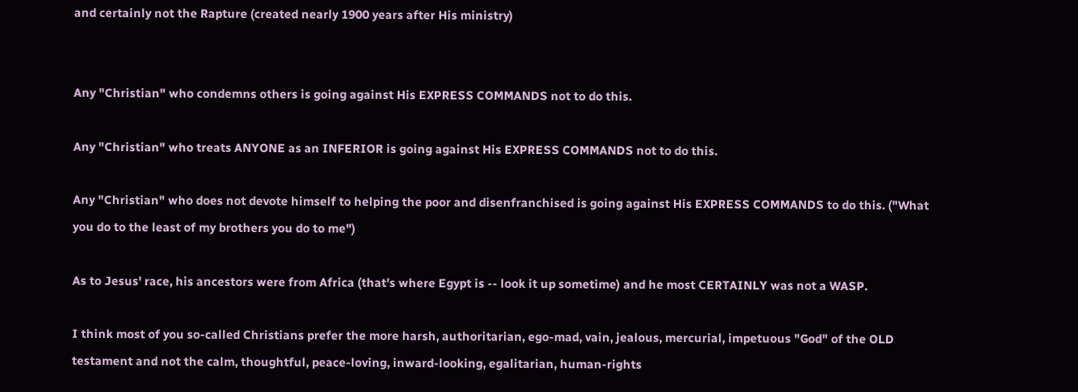and certainly not the Rapture (created nearly 1900 years after His ministry)


Any "Christian" who condemns others is going against His EXPRESS COMMANDS not to do this.

Any "Christian" who treats ANYONE as an INFERIOR is going against His EXPRESS COMMANDS not to do this.

Any "Christian" who does not devote himself to helping the poor and disenfranchised is going against His EXPRESS COMMANDS to do this. ("What you do to the least of my brothers you do to me")

As to Jesus' race, his ancestors were from Africa (that's where Egypt is -- look it up sometime) and he most CERTAINLY was not a WASP.

I think most of you so-called Christians prefer the more harsh, authoritarian, ego-mad, vain, jealous, mercurial, impetuous "God" of the OLD testament and not the calm, thoughtful, peace-loving, inward-looking, egalitarian, human-rights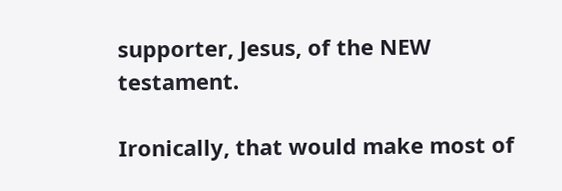supporter, Jesus, of the NEW testament.

Ironically, that would make most of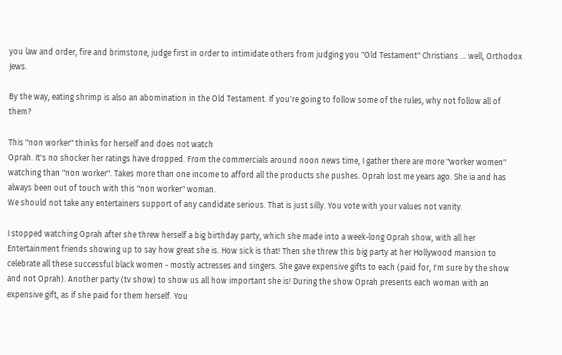you law and order, fire and brimstone, judge first in order to intimidate others from judging you "Old Testament" Christians ... well, Orthodox Jews.

By the way, eating shrimp is also an abomination in the Old Testament. If you're going to follow some of the rules, why not follow all of them?

This "non worker" thinks for herself and does not watch
Oprah. It's no shocker her ratings have dropped. From the commercials around noon news time, I gather there are more "worker women" watching than "non worker". Takes more than one income to afford all the products she pushes. Oprah lost me years ago. She ia and has always been out of touch with this "non worker" woman.
We should not take any entertainers support of any candidate serious. That is just silly. You vote with your values not vanity.

I stopped watching Oprah after she threw herself a big birthday party, which she made into a week-long Oprah show, with all her Entertainment friends showing up to say how great she is. How sick is that! Then she threw this big party at her Hollywood mansion to celebrate all these successful black women - mostly actresses and singers. She gave expensive gifts to each (paid for, I'm sure by the show and not Oprah). Another party (tv show) to show us all how important she is! During the show Oprah presents each woman with an expensive gift, as if she paid for them herself. You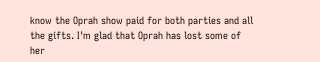know the Oprah show paid for both parties and all the gifts. I'm glad that Oprah has lost some of her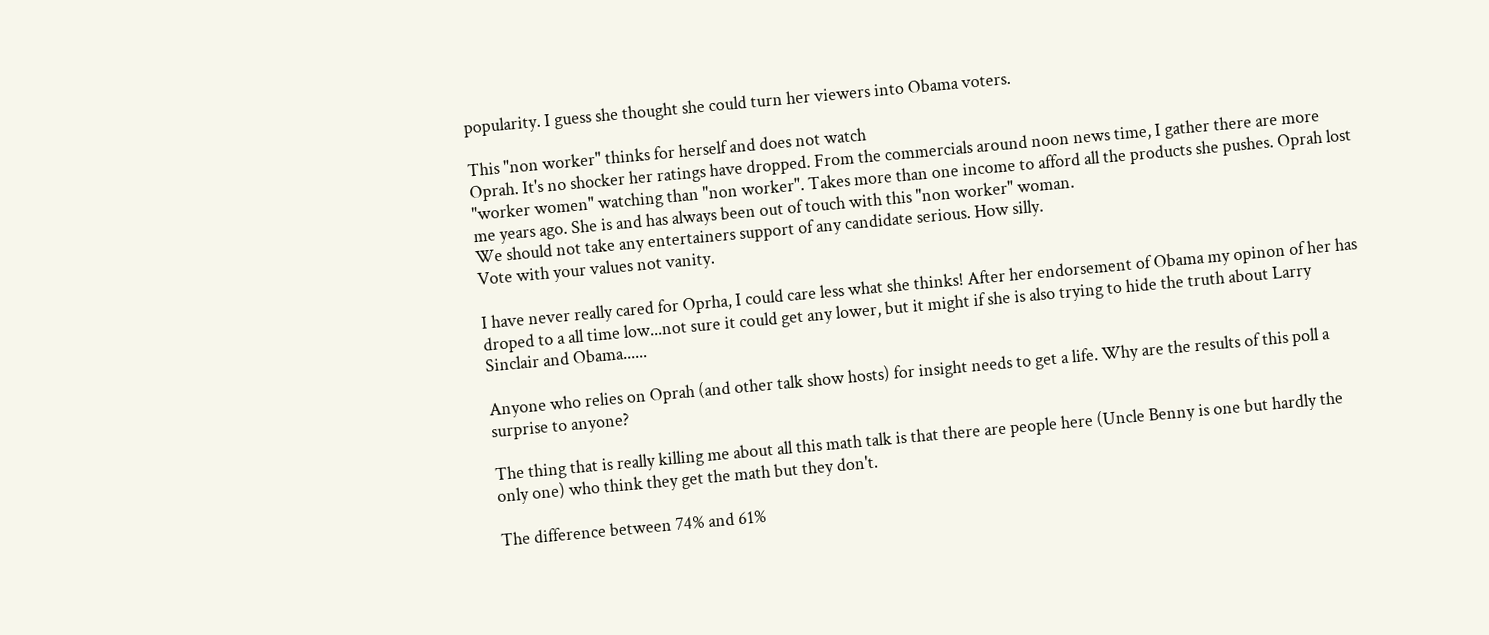popularity. I guess she thought she could turn her viewers into Obama voters.

This "non worker" thinks for herself and does not watch
Oprah. It's no shocker her ratings have dropped. From the commercials around noon news time, I gather there are more "worker women" watching than "non worker". Takes more than one income to afford all the products she pushes. Oprah lost me years ago. She is and has always been out of touch with this "non worker" woman.
We should not take any entertainers support of any candidate serious. How silly.
Vote with your values not vanity.

I have never really cared for Oprha, I could care less what she thinks! After her endorsement of Obama my opinon of her has droped to a all time low...not sure it could get any lower, but it might if she is also trying to hide the truth about Larry Sinclair and Obama......

Anyone who relies on Oprah (and other talk show hosts) for insight needs to get a life. Why are the results of this poll a surprise to anyone?

The thing that is really killing me about all this math talk is that there are people here (Uncle Benny is one but hardly the only one) who think they get the math but they don't.

The difference between 74% and 61%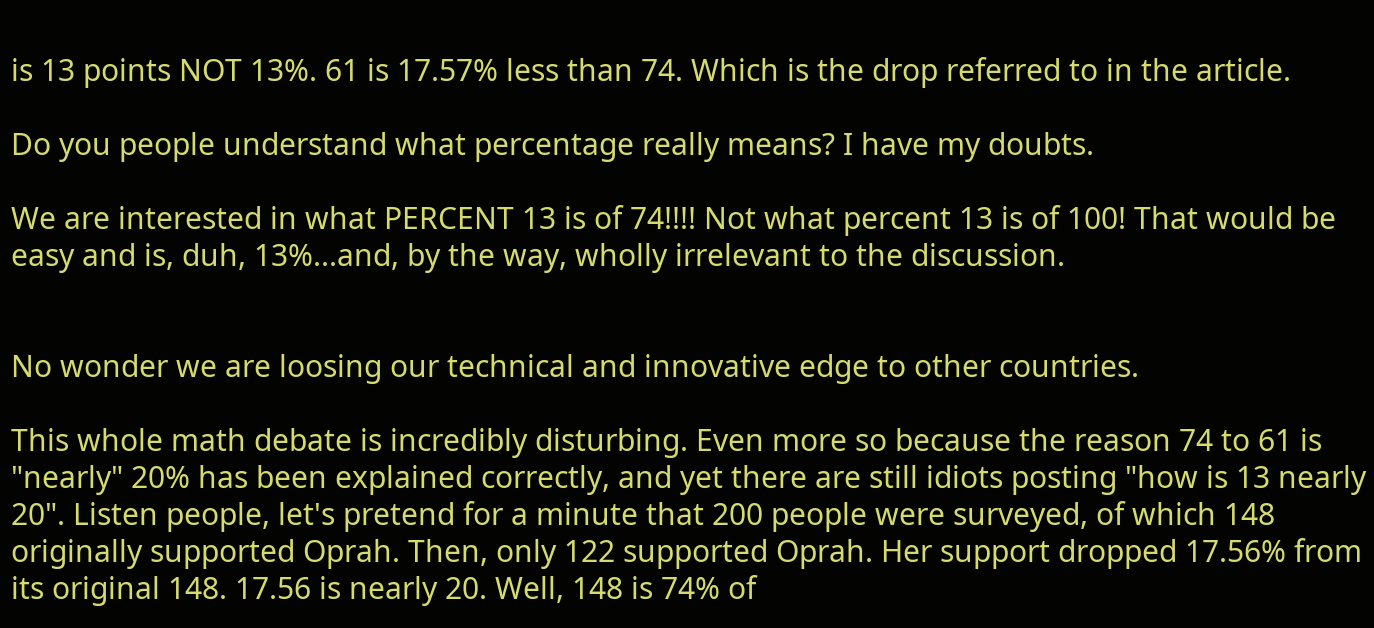is 13 points NOT 13%. 61 is 17.57% less than 74. Which is the drop referred to in the article.

Do you people understand what percentage really means? I have my doubts.

We are interested in what PERCENT 13 is of 74!!!! Not what percent 13 is of 100! That would be easy and is, duh, 13%...and, by the way, wholly irrelevant to the discussion.


No wonder we are loosing our technical and innovative edge to other countries.

This whole math debate is incredibly disturbing. Even more so because the reason 74 to 61 is "nearly" 20% has been explained correctly, and yet there are still idiots posting "how is 13 nearly 20". Listen people, let's pretend for a minute that 200 people were surveyed, of which 148 originally supported Oprah. Then, only 122 supported Oprah. Her support dropped 17.56% from its original 148. 17.56 is nearly 20. Well, 148 is 74% of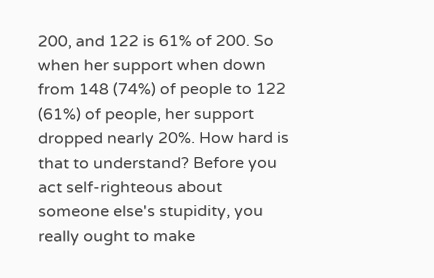200, and 122 is 61% of 200. So when her support when down from 148 (74%) of people to 122 (61%) of people, her support dropped nearly 20%. How hard is that to understand? Before you act self-righteous about someone else's stupidity, you really ought to make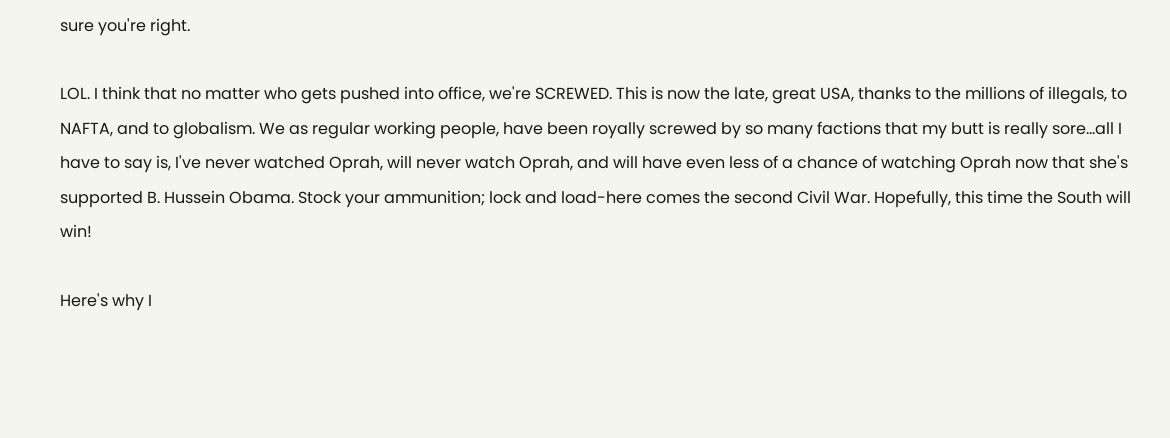sure you're right.

LOL. I think that no matter who gets pushed into office, we're SCREWED. This is now the late, great USA, thanks to the millions of illegals, to NAFTA, and to globalism. We as regular working people, have been royally screwed by so many factions that my butt is really sore...all I have to say is, I've never watched Oprah, will never watch Oprah, and will have even less of a chance of watching Oprah now that she's supported B. Hussein Obama. Stock your ammunition; lock and load-here comes the second Civil War. Hopefully, this time the South will win!

Here's why I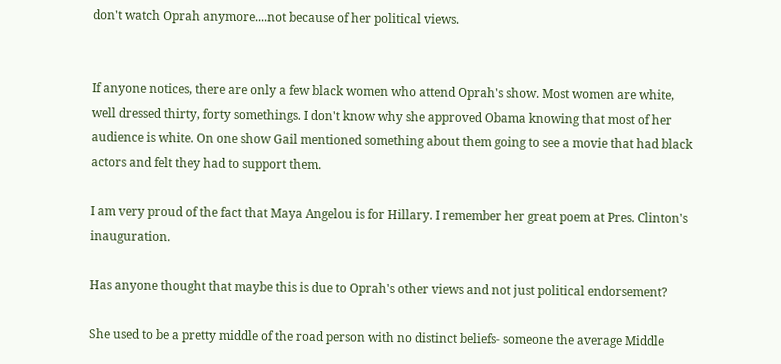don't watch Oprah anymore....not because of her political views.


If anyone notices, there are only a few black women who attend Oprah's show. Most women are white, well dressed thirty, forty somethings. I don't know why she approved Obama knowing that most of her audience is white. On one show Gail mentioned something about them going to see a movie that had black actors and felt they had to support them.

I am very proud of the fact that Maya Angelou is for Hillary. I remember her great poem at Pres. Clinton's inauguration.

Has anyone thought that maybe this is due to Oprah's other views and not just political endorsement?

She used to be a pretty middle of the road person with no distinct beliefs- someone the average Middle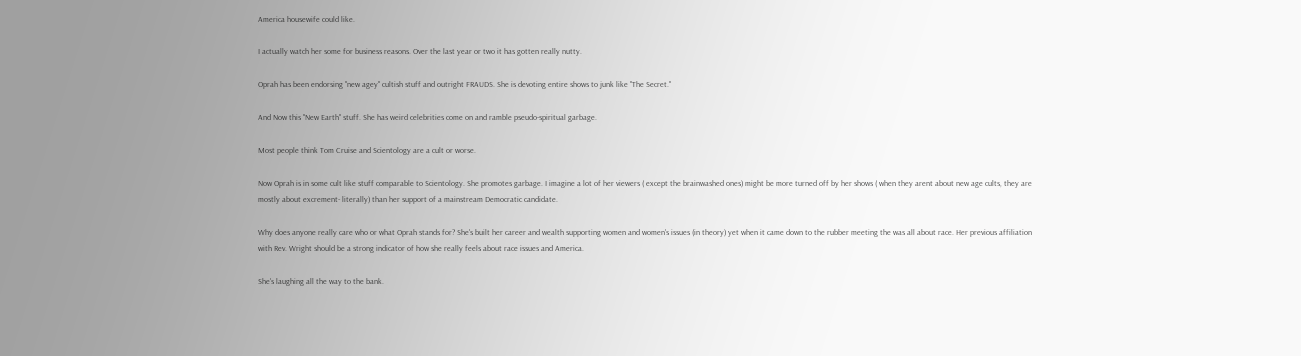America housewife could like.

I actually watch her some for business reasons. Over the last year or two it has gotten really nutty.

Oprah has been endorsing "new agey" cultish stuff and outright FRAUDS. She is devoting entire shows to junk like "The Secret."

And Now this "New Earth" stuff. She has weird celebrities come on and ramble pseudo-spiritual garbage.

Most people think Tom Cruise and Scientology are a cult or worse.

Now Oprah is in some cult like stuff comparable to Scientology. She promotes garbage. I imagine a lot of her viewers ( except the brainwashed ones) might be more turned off by her shows ( when they arent about new age cults, they are mostly about excrement- literally) than her support of a mainstream Democratic candidate.

Why does anyone really care who or what Oprah stands for? She's built her career and wealth supporting women and women's issues (in theory) yet when it came down to the rubber meeting the was all about race. Her previous affiliation with Rev. Wright should be a strong indicator of how she really feels about race issues and America.

She's laughing all the way to the bank.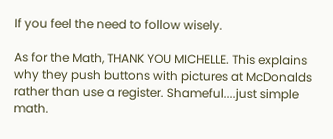If you feel the need to follow wisely.

As for the Math, THANK YOU MICHELLE. This explains why they push buttons with pictures at McDonalds rather than use a register. Shameful....just simple math.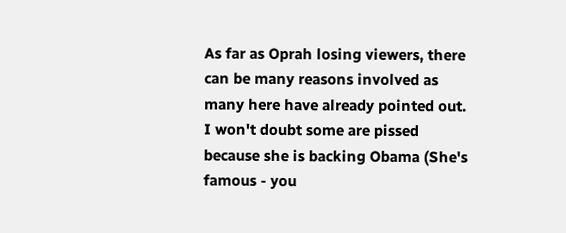As far as Oprah losing viewers, there can be many reasons involved as many here have already pointed out. I won't doubt some are pissed because she is backing Obama (She's famous - you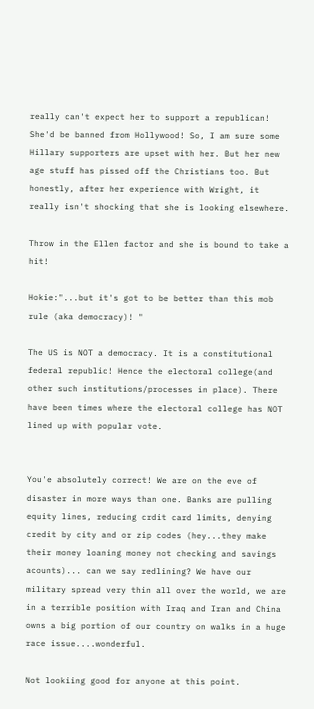really can't expect her to support a republican! She'd be banned from Hollywood! So, I am sure some Hillary supporters are upset with her. But her new age stuff has pissed off the Christians too. But honestly, after her experience with Wright, it really isn't shocking that she is looking elsewhere.

Throw in the Ellen factor and she is bound to take a hit!

Hokie:"...but it's got to be better than this mob rule (aka democracy)! "

The US is NOT a democracy. It is a constitutional federal republic! Hence the electoral college(and other such institutions/processes in place). There have been times where the electoral college has NOT lined up with popular vote.


You'e absolutely correct! We are on the eve of disaster in more ways than one. Banks are pulling equity lines, reducing crdit card limits, denying credit by city and or zip codes (hey...they make their money loaning money not checking and savings acounts)... can we say redlining? We have our military spread very thin all over the world, we are in a terrible position with Iraq and Iran and China owns a big portion of our country on walks in a huge race issue....wonderful.

Not lookiing good for anyone at this point.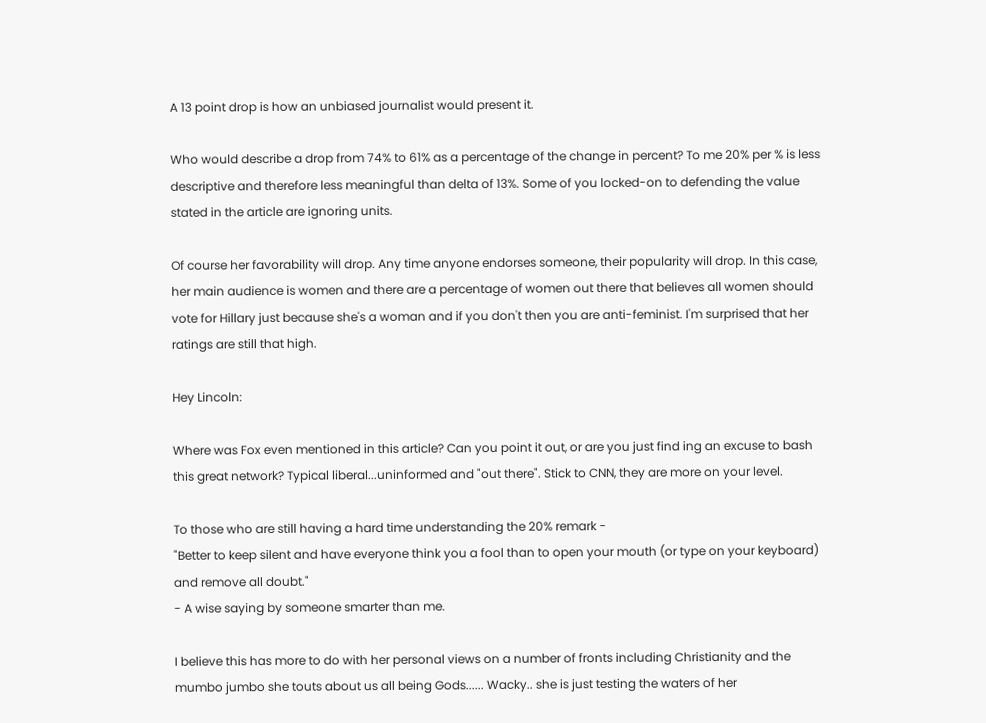A 13 point drop is how an unbiased journalist would present it.

Who would describe a drop from 74% to 61% as a percentage of the change in percent? To me 20% per % is less descriptive and therefore less meaningful than delta of 13%. Some of you locked-on to defending the value stated in the article are ignoring units.

Of course her favorability will drop. Any time anyone endorses someone, their popularity will drop. In this case, her main audience is women and there are a percentage of women out there that believes all women should vote for Hillary just because she's a woman and if you don't then you are anti-feminist. I'm surprised that her ratings are still that high.

Hey Lincoln:

Where was Fox even mentioned in this article? Can you point it out, or are you just find ing an excuse to bash this great network? Typical liberal...uninformed and "out there". Stick to CNN, they are more on your level.

To those who are still having a hard time understanding the 20% remark -
"Better to keep silent and have everyone think you a fool than to open your mouth (or type on your keyboard) and remove all doubt."
- A wise saying by someone smarter than me.

I believe this has more to do with her personal views on a number of fronts including Christianity and the mumbo jumbo she touts about us all being Gods...... Wacky.. she is just testing the waters of her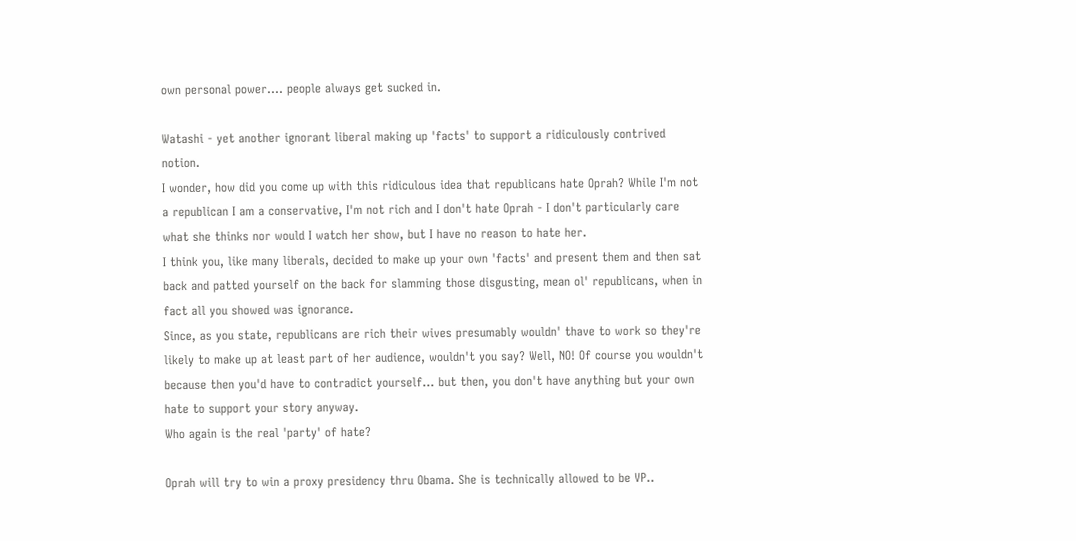own personal power.... people always get sucked in.

Watashi - yet another ignorant liberal making up 'facts' to support a ridiculously contrived notion.
I wonder, how did you come up with this ridiculous idea that republicans hate Oprah? While I'm not a republican I am a conservative, I'm not rich and I don't hate Oprah - I don't particularly care what she thinks nor would I watch her show, but I have no reason to hate her.
I think you, like many liberals, decided to make up your own 'facts' and present them and then sat back and patted yourself on the back for slamming those disgusting, mean ol' republicans, when in fact all you showed was ignorance.
Since, as you state, republicans are rich their wives presumably wouldn' thave to work so they're likely to make up at least part of her audience, wouldn't you say? Well, NO! Of course you wouldn't because then you'd have to contradict yourself... but then, you don't have anything but your own hate to support your story anyway.
Who again is the real 'party' of hate?

Oprah will try to win a proxy presidency thru Obama. She is technically allowed to be VP..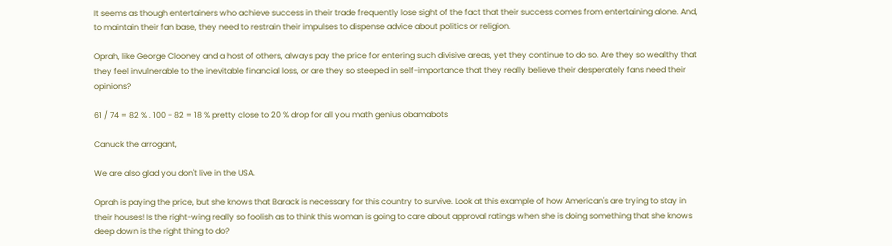It seems as though entertainers who achieve success in their trade frequently lose sight of the fact that their success comes from entertaining alone. And, to maintain their fan base, they need to restrain their impulses to dispense advice about politics or religion.

Oprah, like George Clooney and a host of others, always pay the price for entering such divisive areas, yet they continue to do so. Are they so wealthy that they feel invulnerable to the inevitable financial loss, or are they so steeped in self-importance that they really believe their desperately fans need their opinions?

61 / 74 = 82 % . 100 - 82 = 18 % pretty close to 20 % drop for all you math genius obamabots

Canuck the arrogant,

We are also glad you don't live in the USA.

Oprah is paying the price, but she knows that Barack is necessary for this country to survive. Look at this example of how American's are trying to stay in their houses! Is the right-wing really so foolish as to think this woman is going to care about approval ratings when she is doing something that she knows deep down is the right thing to do?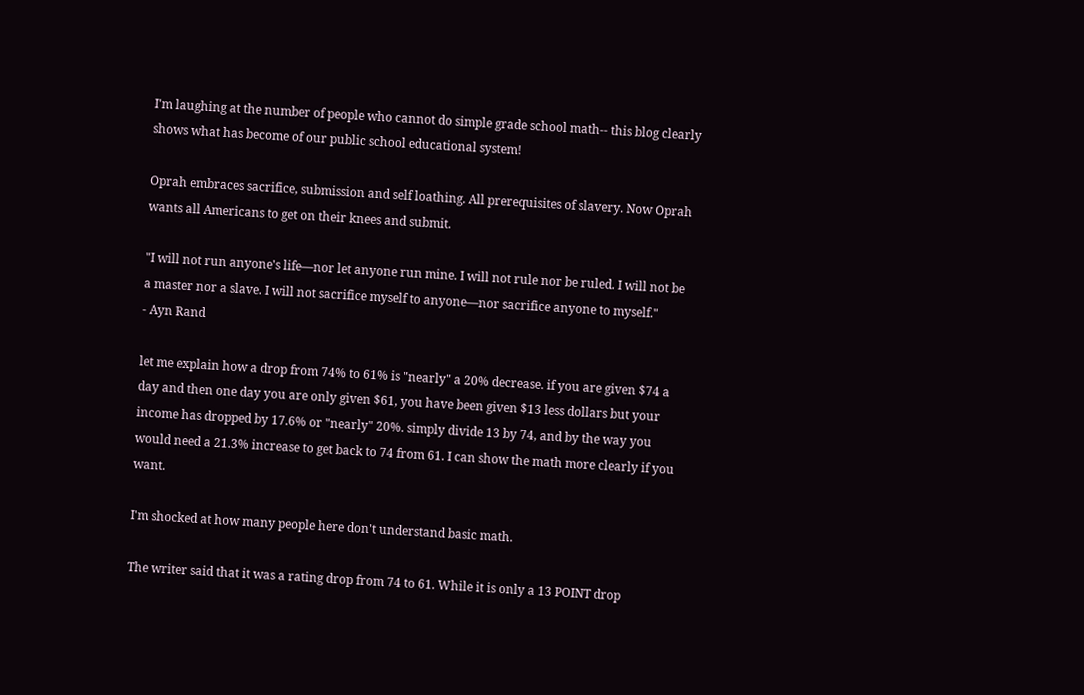I'm laughing at the number of people who cannot do simple grade school math-- this blog clearly shows what has become of our public school educational system!

Oprah embraces sacrifice, submission and self loathing. All prerequisites of slavery. Now Oprah wants all Americans to get on their knees and submit.

"I will not run anyone's life—nor let anyone run mine. I will not rule nor be ruled. I will not be a master nor a slave. I will not sacrifice myself to anyone—nor sacrifice anyone to myself."
- Ayn Rand

let me explain how a drop from 74% to 61% is "nearly" a 20% decrease. if you are given $74 a day and then one day you are only given $61, you have been given $13 less dollars but your income has dropped by 17.6% or "nearly" 20%. simply divide 13 by 74, and by the way you would need a 21.3% increase to get back to 74 from 61. I can show the math more clearly if you want.

I'm shocked at how many people here don't understand basic math.

The writer said that it was a rating drop from 74 to 61. While it is only a 13 POINT drop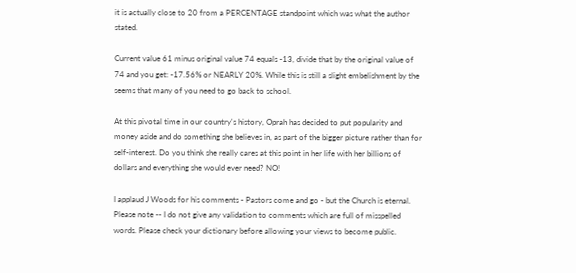it is actually close to 20 from a PERCENTAGE standpoint which was what the author stated.

Current value 61 minus original value 74 equals -13, divide that by the original value of 74 and you get: -17.56% or NEARLY 20%. While this is still a slight embelishment by the seems that many of you need to go back to school.

At this pivotal time in our country's history, Oprah has decided to put popularity and money aside and do something she believes in, as part of the bigger picture rather than for self-interest. Do you think she really cares at this point in her life with her billions of dollars and everything she would ever need? NO!

I applaud J Woods for his comments - Pastors come and go - but the Church is eternal. Please note -- I do not give any validation to comments which are full of misspelled words. Please check your dictionary before allowing your views to become public.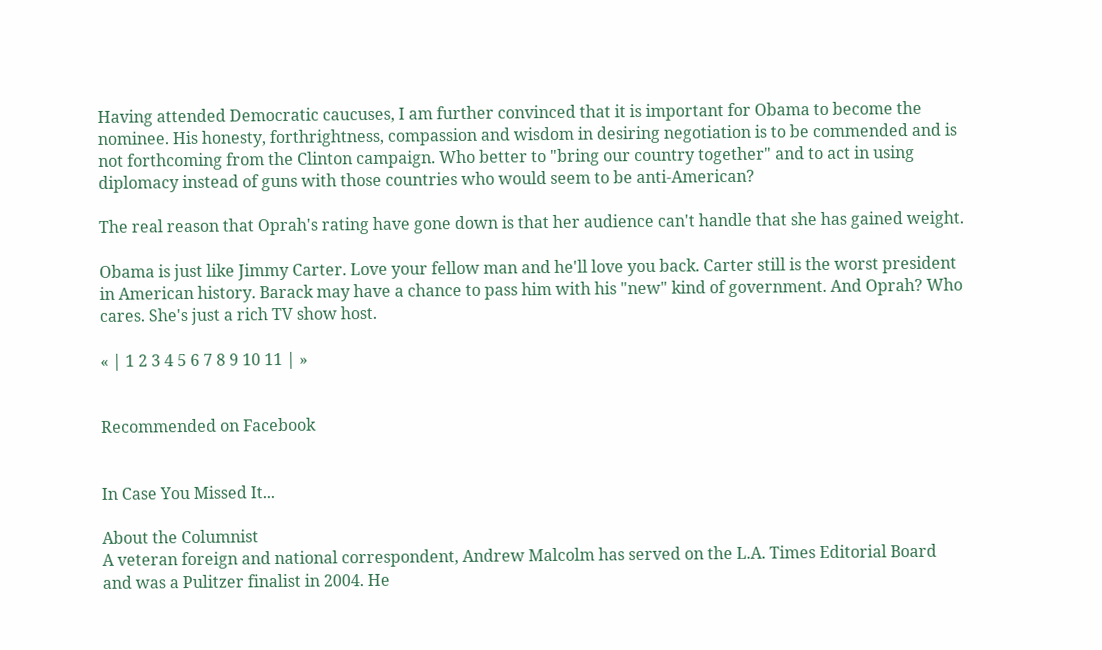Having attended Democratic caucuses, I am further convinced that it is important for Obama to become the nominee. His honesty, forthrightness, compassion and wisdom in desiring negotiation is to be commended and is not forthcoming from the Clinton campaign. Who better to "bring our country together" and to act in using diplomacy instead of guns with those countries who would seem to be anti-American?

The real reason that Oprah's rating have gone down is that her audience can't handle that she has gained weight.

Obama is just like Jimmy Carter. Love your fellow man and he'll love you back. Carter still is the worst president in American history. Barack may have a chance to pass him with his "new" kind of government. And Oprah? Who cares. She's just a rich TV show host.

« | 1 2 3 4 5 6 7 8 9 10 11 | »


Recommended on Facebook


In Case You Missed It...

About the Columnist
A veteran foreign and national correspondent, Andrew Malcolm has served on the L.A. Times Editorial Board and was a Pulitzer finalist in 2004. He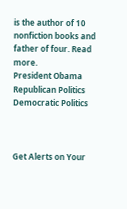is the author of 10 nonfiction books and father of four. Read more.
President Obama
Republican Politics
Democratic Politics



Get Alerts on Your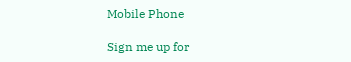Mobile Phone

Sign me up for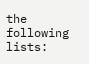the following lists: